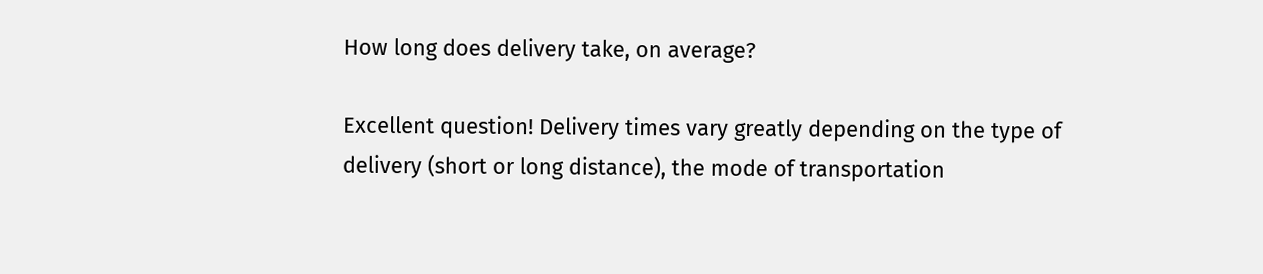How long does delivery take, on average?

Excellent question! Delivery times vary greatly depending on the type of delivery (short or long distance), the mode of transportation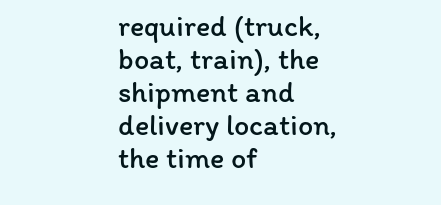required (truck, boat, train), the shipment and delivery location, the time of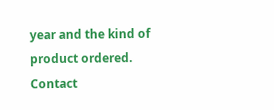year and the kind of product ordered.
Contact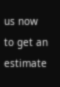us now to get an estimate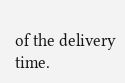of the delivery time.